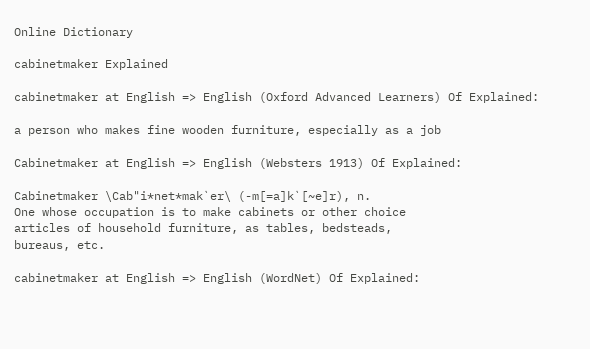Online Dictionary

cabinetmaker Explained

cabinetmaker at English => English (Oxford Advanced Learners) Of Explained:

a person who makes fine wooden furniture, especially as a job

Cabinetmaker at English => English (Websters 1913) Of Explained:

Cabinetmaker \Cab"i*net*mak`er\ (-m[=a]k`[~e]r), n.
One whose occupation is to make cabinets or other choice
articles of household furniture, as tables, bedsteads,
bureaus, etc.

cabinetmaker at English => English (WordNet) Of Explained: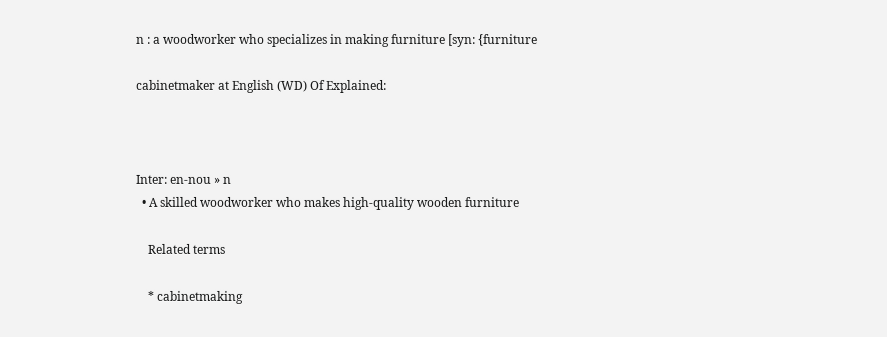n : a woodworker who specializes in making furniture [syn: {furniture

cabinetmaker at English (WD) Of Explained:



Inter: en-nou » n
  • A skilled woodworker who makes high-quality wooden furniture

    Related terms

    * cabinetmaking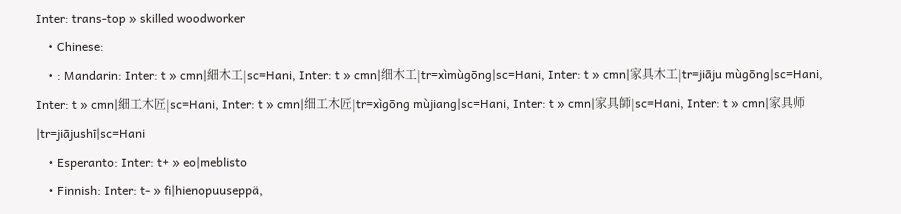Inter: trans-top » skilled woodworker
    • Chinese:
    • : Mandarin: Inter: t » cmn|細木工|sc=Hani, Inter: t » cmn|细木工|tr=xìmùgōng|sc=Hani, Inter: t » cmn|家具木工|tr=jiāju mùgōng|sc=Hani, Inter: t » cmn|細工木匠|sc=Hani, Inter: t » cmn|细工木匠|tr=xìgōng mùjiang|sc=Hani, Inter: t » cmn|家具師|sc=Hani, Inter: t » cmn|家具师|tr=jiājushī|sc=Hani
    • Esperanto: Inter: t+ » eo|meblisto
    • Finnish: Inter: t- » fi|hienopuuseppä,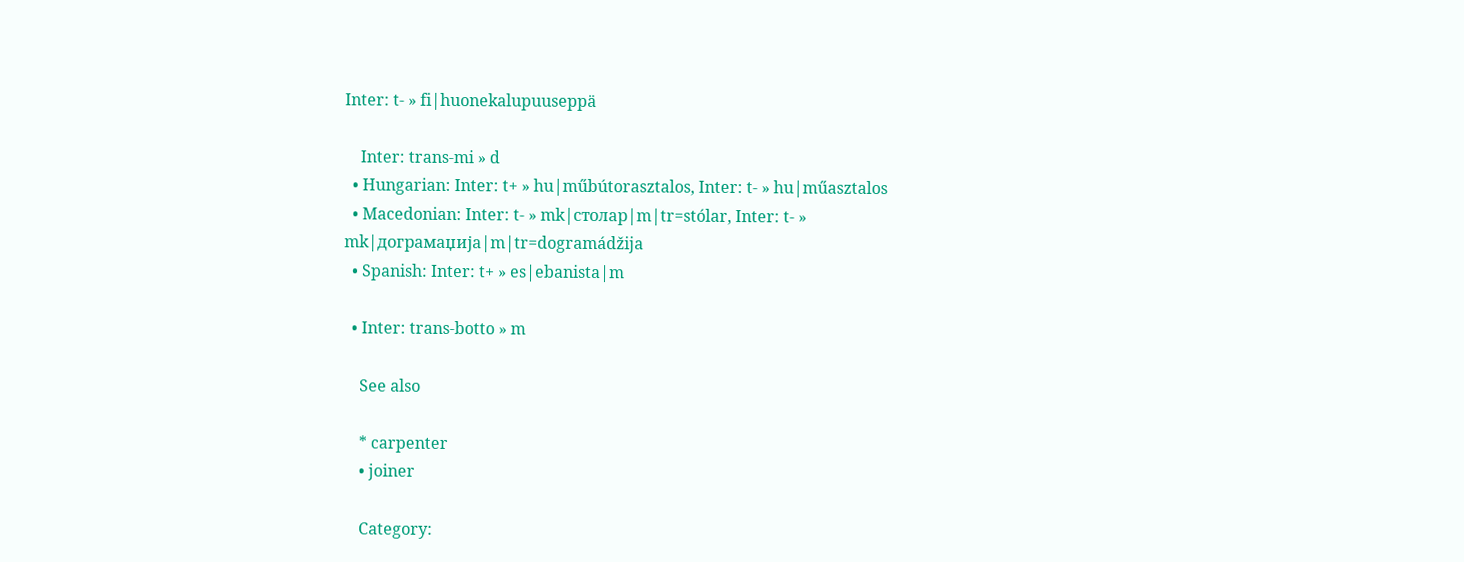Inter: t- » fi|huonekalupuuseppä

    Inter: trans-mi » d
  • Hungarian: Inter: t+ » hu|műbútorasztalos, Inter: t- » hu|műasztalos
  • Macedonian: Inter: t- » mk|столар|m|tr=stólar, Inter: t- » mk|дограмаџија|m|tr=dogramádžija
  • Spanish: Inter: t+ » es|ebanista|m

  • Inter: trans-botto » m

    See also

    * carpenter
    • joiner

    Category: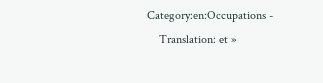Category:en:Occupations -
    Translation: et »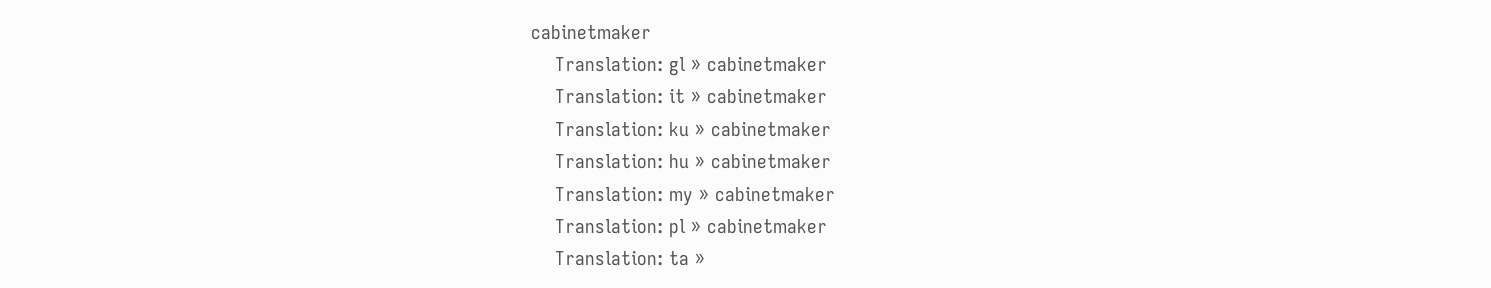cabinetmaker
    Translation: gl » cabinetmaker
    Translation: it » cabinetmaker
    Translation: ku » cabinetmaker
    Translation: hu » cabinetmaker
    Translation: my » cabinetmaker
    Translation: pl » cabinetmaker
    Translation: ta »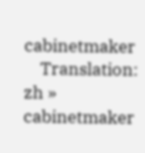cabinetmaker
    Translation: zh » cabinetmaker